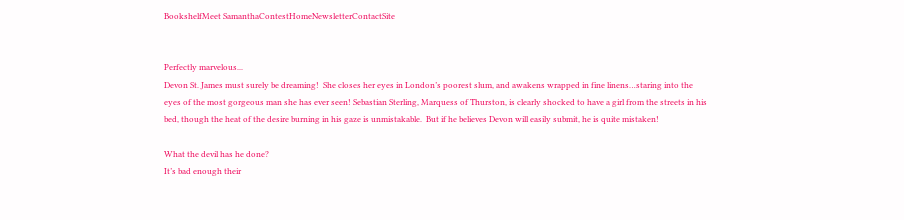BookshelfMeet SamanthaContestHomeNewsletterContactSite


Perfectly marvelous...
Devon St. James must surely be dreaming!  She closes her eyes in London’s poorest slum, and awakens wrapped in fine linens…staring into the eyes of the most gorgeous man she has ever seen! Sebastian Sterling, Marquess of Thurston, is clearly shocked to have a girl from the streets in his bed, though the heat of the desire burning in his gaze is unmistakable.  But if he believes Devon will easily submit, he is quite mistaken!

What the devil has he done?
It’s bad enough their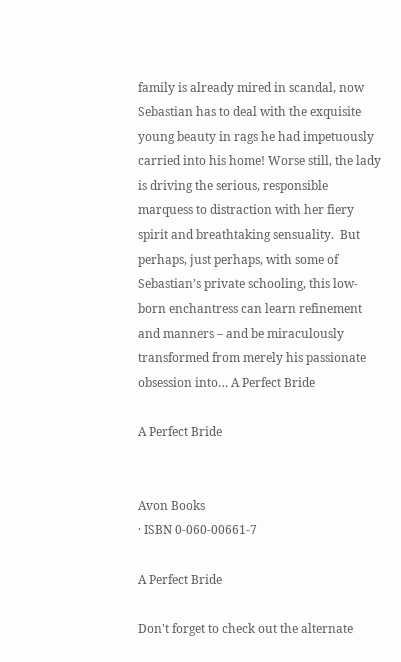family is already mired in scandal, now Sebastian has to deal with the exquisite young beauty in rags he had impetuously carried into his home! Worse still, the lady is driving the serious, responsible marquess to distraction with her fiery spirit and breathtaking sensuality.  But perhaps, just perhaps, with some of Sebastian’s private schooling, this low-born enchantress can learn refinement and manners – and be miraculously transformed from merely his passionate obsession into… A Perfect Bride

A Perfect Bride


Avon Books
· ISBN 0-060-00661-7

A Perfect Bride

Don't forget to check out the alternate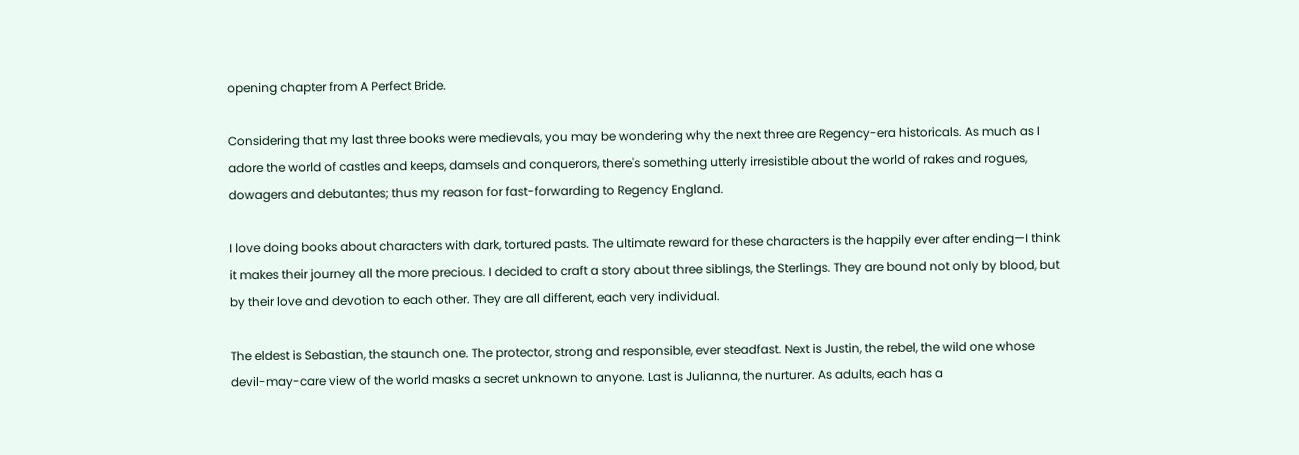opening chapter from A Perfect Bride.

Considering that my last three books were medievals, you may be wondering why the next three are Regency-era historicals. As much as I adore the world of castles and keeps, damsels and conquerors, there's something utterly irresistible about the world of rakes and rogues, dowagers and debutantes; thus my reason for fast-forwarding to Regency England.

I love doing books about characters with dark, tortured pasts. The ultimate reward for these characters is the happily ever after ending—I think it makes their journey all the more precious. I decided to craft a story about three siblings, the Sterlings. They are bound not only by blood, but by their love and devotion to each other. They are all different, each very individual.

The eldest is Sebastian, the staunch one. The protector, strong and responsible, ever steadfast. Next is Justin, the rebel, the wild one whose devil-may-care view of the world masks a secret unknown to anyone. Last is Julianna, the nurturer. As adults, each has a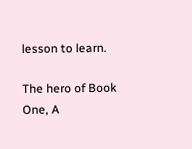lesson to learn.

The hero of Book One, A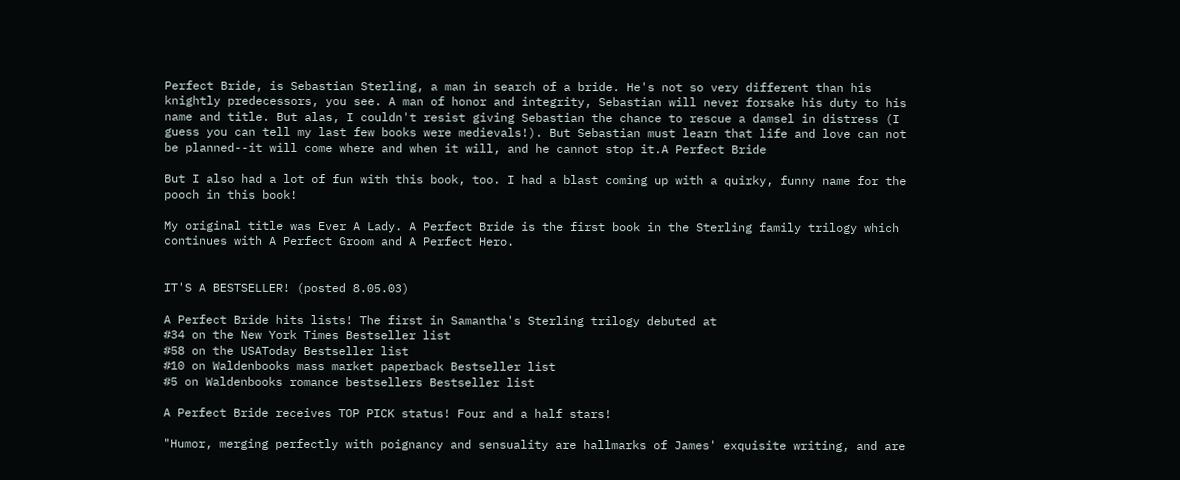Perfect Bride, is Sebastian Sterling, a man in search of a bride. He's not so very different than his knightly predecessors, you see. A man of honor and integrity, Sebastian will never forsake his duty to his name and title. But alas, I couldn't resist giving Sebastian the chance to rescue a damsel in distress (I guess you can tell my last few books were medievals!). But Sebastian must learn that life and love can not be planned--it will come where and when it will, and he cannot stop it.A Perfect Bride

But I also had a lot of fun with this book, too. I had a blast coming up with a quirky, funny name for the pooch in this book!

My original title was Ever A Lady. A Perfect Bride is the first book in the Sterling family trilogy which continues with A Perfect Groom and A Perfect Hero.


IT'S A BESTSELLER! (posted 8.05.03)

A Perfect Bride hits lists! The first in Samantha's Sterling trilogy debuted at
#34 on the New York Times Bestseller list
#58 on the USAToday Bestseller list
#10 on Waldenbooks mass market paperback Bestseller list
#5 on Waldenbooks romance bestsellers Bestseller list

A Perfect Bride receives TOP PICK status! Four and a half stars!

"Humor, merging perfectly with poignancy and sensuality are hallmarks of James' exquisite writing, and are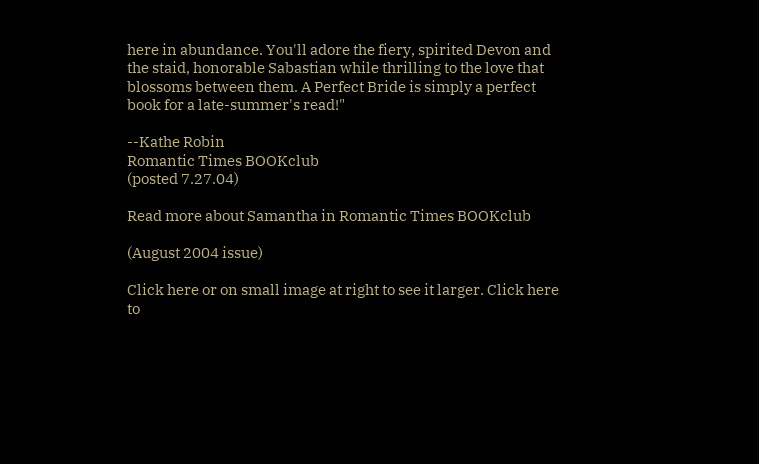here in abundance. You'll adore the fiery, spirited Devon and the staid, honorable Sabastian while thrilling to the love that blossoms between them. A Perfect Bride is simply a perfect book for a late-summer's read!"

--Kathe Robin
Romantic Times BOOKclub
(posted 7.27.04)

Read more about Samantha in Romantic Times BOOKclub

(August 2004 issue)

Click here or on small image at right to see it larger. Click here to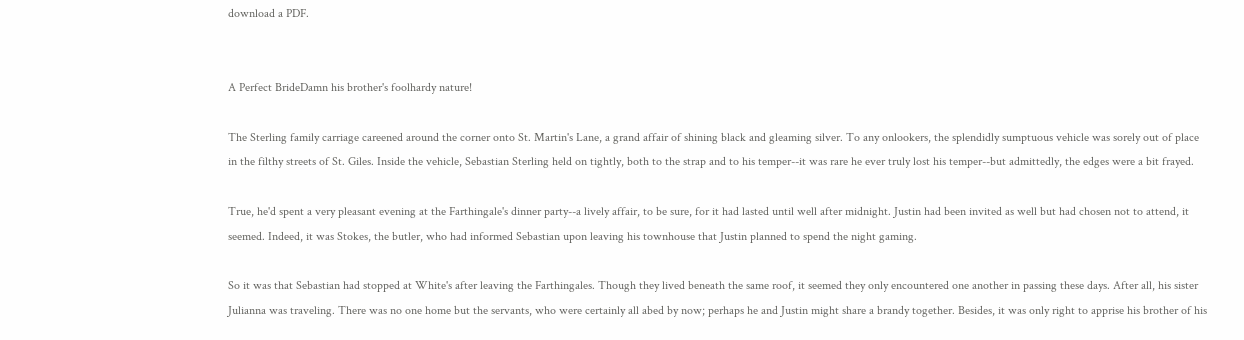download a PDF.


A Perfect BrideDamn his brother's foolhardy nature!

The Sterling family carriage careened around the corner onto St. Martin's Lane, a grand affair of shining black and gleaming silver. To any onlookers, the splendidly sumptuous vehicle was sorely out of place in the filthy streets of St. Giles. Inside the vehicle, Sebastian Sterling held on tightly, both to the strap and to his temper--it was rare he ever truly lost his temper--but admittedly, the edges were a bit frayed.

True, he'd spent a very pleasant evening at the Farthingale's dinner party--a lively affair, to be sure, for it had lasted until well after midnight. Justin had been invited as well but had chosen not to attend, it seemed. Indeed, it was Stokes, the butler, who had informed Sebastian upon leaving his townhouse that Justin planned to spend the night gaming.

So it was that Sebastian had stopped at White's after leaving the Farthingales. Though they lived beneath the same roof, it seemed they only encountered one another in passing these days. After all, his sister Julianna was traveling. There was no one home but the servants, who were certainly all abed by now; perhaps he and Justin might share a brandy together. Besides, it was only right to apprise his brother of his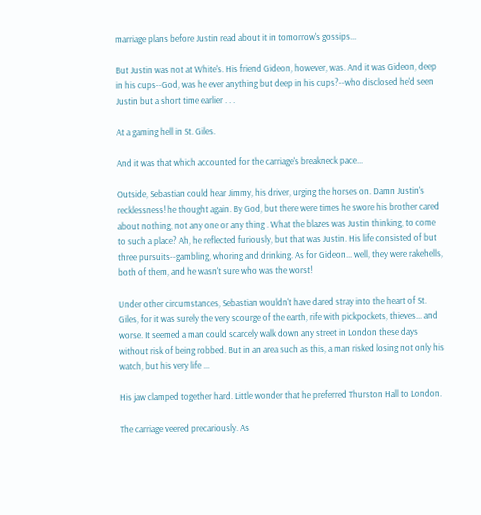marriage plans before Justin read about it in tomorrow's gossips...

But Justin was not at White's. His friend Gideon, however, was. And it was Gideon, deep in his cups--God, was he ever anything but deep in his cups?--who disclosed he'd seen Justin but a short time earlier . . .

At a gaming hell in St. Giles.

And it was that which accounted for the carriage's breakneck pace...

Outside, Sebastian could hear Jimmy, his driver, urging the horses on. Damn Justin's recklessness! he thought again. By God, but there were times he swore his brother cared about nothing, not any one or any thing . What the blazes was Justin thinking, to come to such a place? Ah, he reflected furiously, but that was Justin. His life consisted of but three pursuits--gambling, whoring and drinking. As for Gideon... well, they were rakehells, both of them, and he wasn't sure who was the worst!

Under other circumstances, Sebastian wouldn't have dared stray into the heart of St. Giles, for it was surely the very scourge of the earth, rife with pickpockets, thieves... and worse. It seemed a man could scarcely walk down any street in London these days without risk of being robbed. But in an area such as this, a man risked losing not only his watch, but his very life ...

His jaw clamped together hard. Little wonder that he preferred Thurston Hall to London.

The carriage veered precariously. As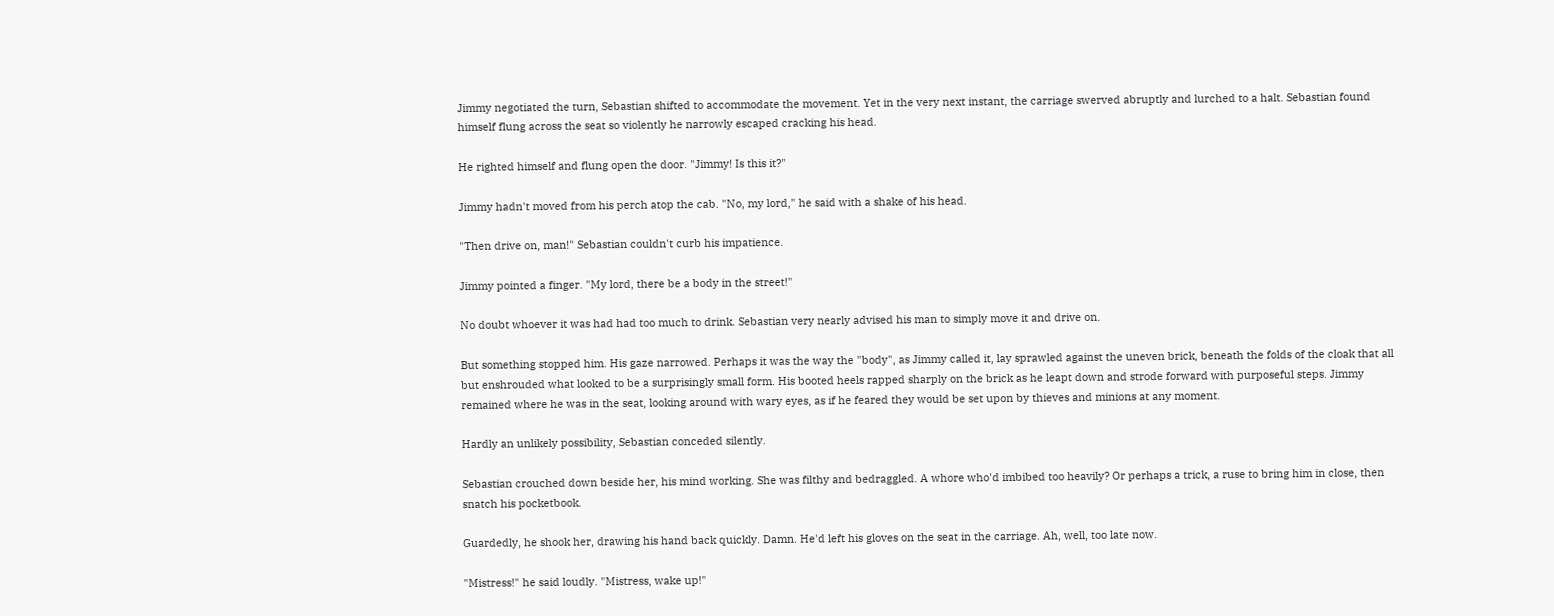Jimmy negotiated the turn, Sebastian shifted to accommodate the movement. Yet in the very next instant, the carriage swerved abruptly and lurched to a halt. Sebastian found himself flung across the seat so violently he narrowly escaped cracking his head.

He righted himself and flung open the door. "Jimmy! Is this it?"

Jimmy hadn't moved from his perch atop the cab. "No, my lord," he said with a shake of his head.

"Then drive on, man!" Sebastian couldn't curb his impatience.

Jimmy pointed a finger. "My lord, there be a body in the street!"

No doubt whoever it was had had too much to drink. Sebastian very nearly advised his man to simply move it and drive on.

But something stopped him. His gaze narrowed. Perhaps it was the way the "body", as Jimmy called it, lay sprawled against the uneven brick, beneath the folds of the cloak that all but enshrouded what looked to be a surprisingly small form. His booted heels rapped sharply on the brick as he leapt down and strode forward with purposeful steps. Jimmy remained where he was in the seat, looking around with wary eyes, as if he feared they would be set upon by thieves and minions at any moment.

Hardly an unlikely possibility, Sebastian conceded silently.

Sebastian crouched down beside her, his mind working. She was filthy and bedraggled. A whore who'd imbibed too heavily? Or perhaps a trick, a ruse to bring him in close, then snatch his pocketbook.

Guardedly, he shook her, drawing his hand back quickly. Damn. He'd left his gloves on the seat in the carriage. Ah, well, too late now.

"Mistress!" he said loudly. "Mistress, wake up!"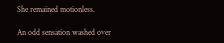She remained motionless.

An odd sensation washed over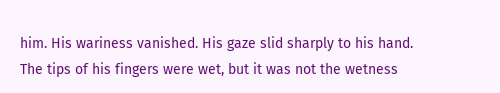him. His wariness vanished. His gaze slid sharply to his hand. The tips of his fingers were wet, but it was not the wetness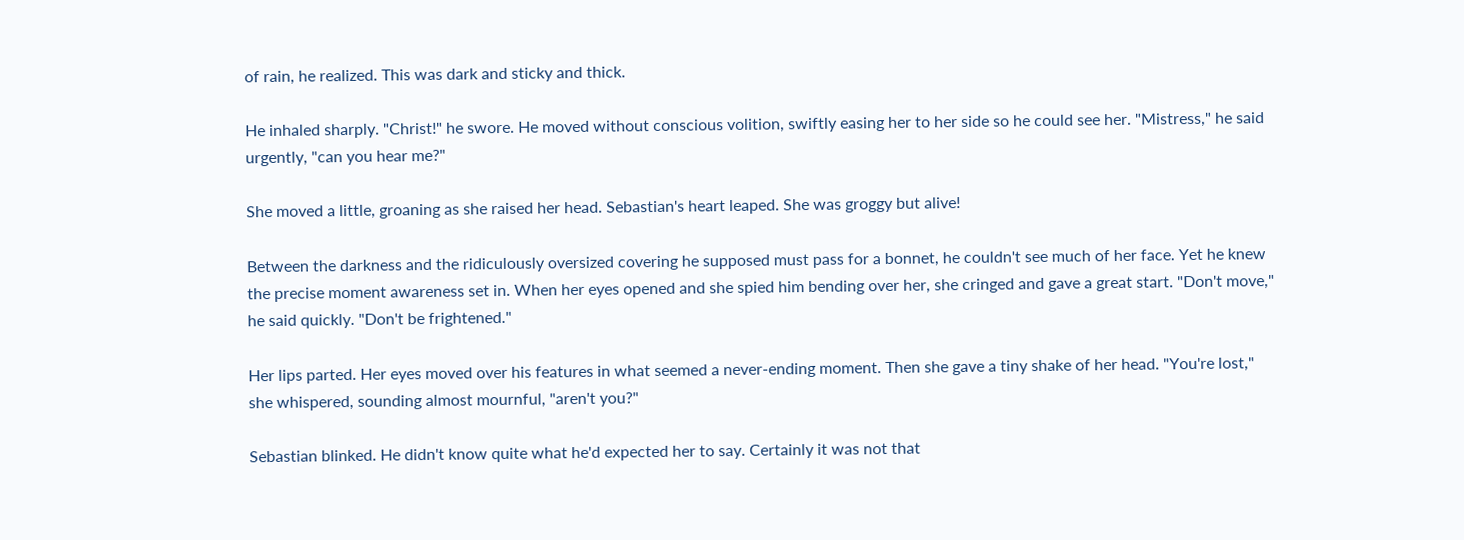of rain, he realized. This was dark and sticky and thick.

He inhaled sharply. "Christ!" he swore. He moved without conscious volition, swiftly easing her to her side so he could see her. "Mistress," he said urgently, "can you hear me?"

She moved a little, groaning as she raised her head. Sebastian's heart leaped. She was groggy but alive!

Between the darkness and the ridiculously oversized covering he supposed must pass for a bonnet, he couldn't see much of her face. Yet he knew the precise moment awareness set in. When her eyes opened and she spied him bending over her, she cringed and gave a great start. "Don't move," he said quickly. "Don't be frightened."

Her lips parted. Her eyes moved over his features in what seemed a never-ending moment. Then she gave a tiny shake of her head. "You're lost," she whispered, sounding almost mournful, "aren't you?"

Sebastian blinked. He didn't know quite what he'd expected her to say. Certainly it was not that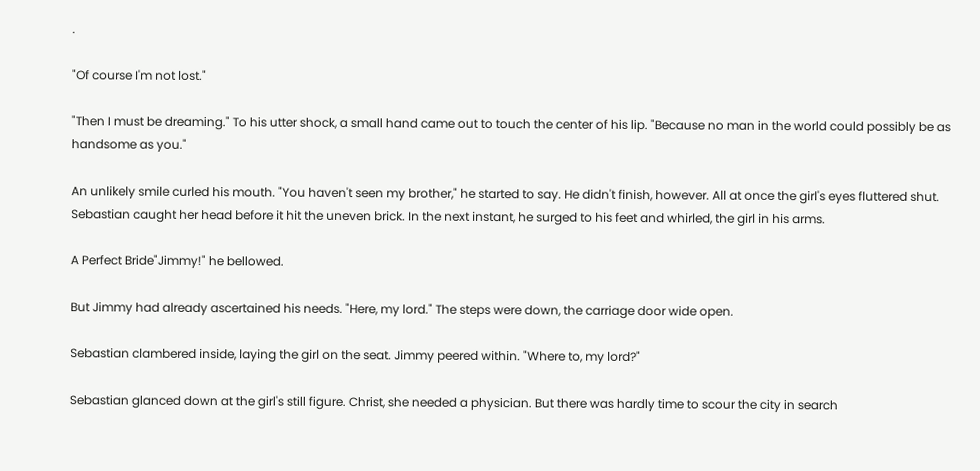.

"Of course I'm not lost."

"Then I must be dreaming." To his utter shock, a small hand came out to touch the center of his lip. "Because no man in the world could possibly be as handsome as you."

An unlikely smile curled his mouth. "You haven't seen my brother," he started to say. He didn't finish, however. All at once the girl's eyes fluttered shut. Sebastian caught her head before it hit the uneven brick. In the next instant, he surged to his feet and whirled, the girl in his arms.

A Perfect Bride"Jimmy!" he bellowed.

But Jimmy had already ascertained his needs. "Here, my lord." The steps were down, the carriage door wide open.

Sebastian clambered inside, laying the girl on the seat. Jimmy peered within. "Where to, my lord?"

Sebastian glanced down at the girl's still figure. Christ, she needed a physician. But there was hardly time to scour the city in search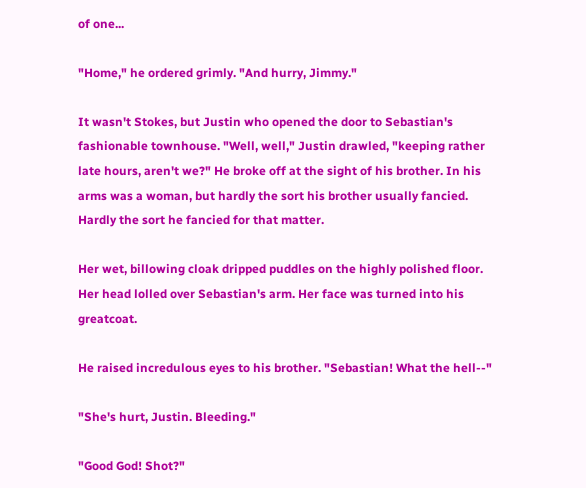of one...

"Home," he ordered grimly. "And hurry, Jimmy."

It wasn't Stokes, but Justin who opened the door to Sebastian's fashionable townhouse. "Well, well," Justin drawled, "keeping rather late hours, aren't we?" He broke off at the sight of his brother. In his arms was a woman, but hardly the sort his brother usually fancied. Hardly the sort he fancied for that matter.

Her wet, billowing cloak dripped puddles on the highly polished floor. Her head lolled over Sebastian's arm. Her face was turned into his greatcoat.

He raised incredulous eyes to his brother. "Sebastian! What the hell--"

"She's hurt, Justin. Bleeding."

"Good God! Shot?"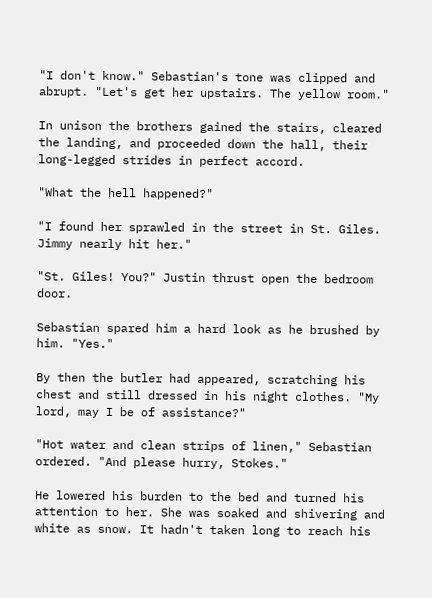"I don't know." Sebastian's tone was clipped and abrupt. "Let's get her upstairs. The yellow room."

In unison the brothers gained the stairs, cleared the landing, and proceeded down the hall, their long-legged strides in perfect accord.

"What the hell happened?"

"I found her sprawled in the street in St. Giles. Jimmy nearly hit her."

"St. Giles! You?" Justin thrust open the bedroom door.

Sebastian spared him a hard look as he brushed by him. "Yes."

By then the butler had appeared, scratching his chest and still dressed in his night clothes. "My lord, may I be of assistance?"

"Hot water and clean strips of linen," Sebastian ordered. "And please hurry, Stokes."

He lowered his burden to the bed and turned his attention to her. She was soaked and shivering and white as snow. It hadn't taken long to reach his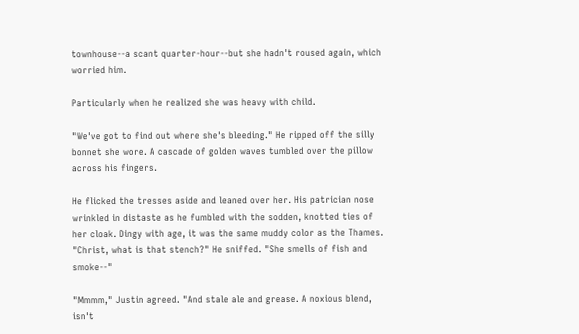townhouse--a scant quarter-hour--but she hadn't roused again, which worried him.

Particularly when he realized she was heavy with child.

"We've got to find out where she's bleeding." He ripped off the silly bonnet she wore. A cascade of golden waves tumbled over the pillow across his fingers.

He flicked the tresses aside and leaned over her. His patrician nose wrinkled in distaste as he fumbled with the sodden, knotted ties of her cloak. Dingy with age, it was the same muddy color as the Thames. "Christ, what is that stench?" He sniffed. "She smells of fish and smoke--"

"Mmmm," Justin agreed. "And stale ale and grease. A noxious blend, isn't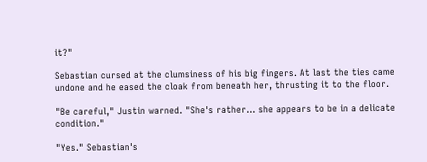it?"

Sebastian cursed at the clumsiness of his big fingers. At last the ties came undone and he eased the cloak from beneath her, thrusting it to the floor.

"Be careful," Justin warned. "She's rather... she appears to be in a delicate condition."

"Yes." Sebastian's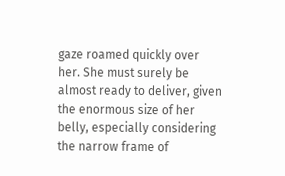gaze roamed quickly over her. She must surely be almost ready to deliver, given the enormous size of her belly, especially considering the narrow frame of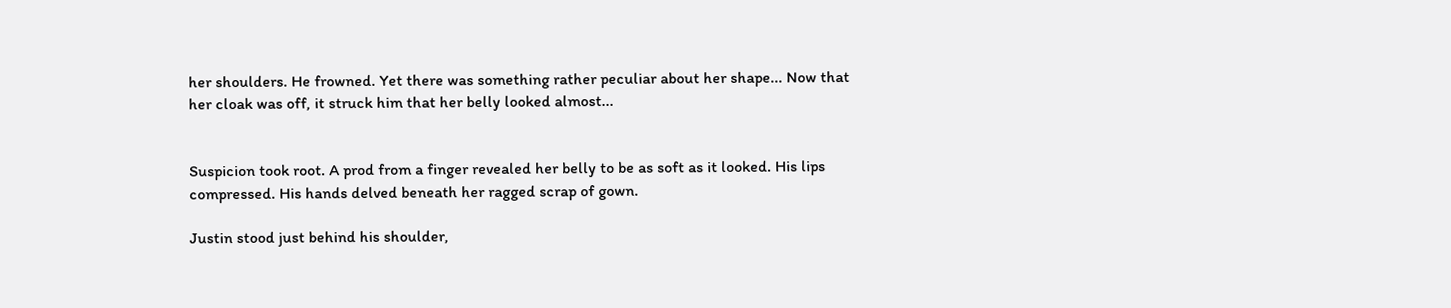her shoulders. He frowned. Yet there was something rather peculiar about her shape... Now that her cloak was off, it struck him that her belly looked almost...


Suspicion took root. A prod from a finger revealed her belly to be as soft as it looked. His lips compressed. His hands delved beneath her ragged scrap of gown.

Justin stood just behind his shoulder,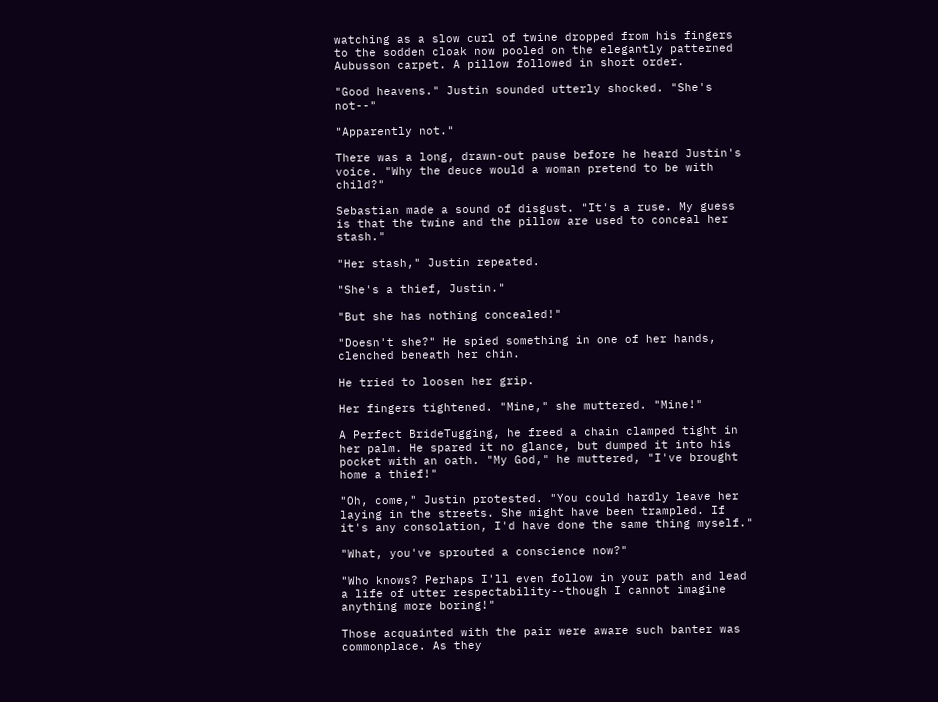watching as a slow curl of twine dropped from his fingers to the sodden cloak now pooled on the elegantly patterned Aubusson carpet. A pillow followed in short order.

"Good heavens." Justin sounded utterly shocked. "She's not--"

"Apparently not."

There was a long, drawn-out pause before he heard Justin's voice. "Why the deuce would a woman pretend to be with child?"

Sebastian made a sound of disgust. "It's a ruse. My guess is that the twine and the pillow are used to conceal her stash."

"Her stash," Justin repeated.

"She's a thief, Justin."

"But she has nothing concealed!"

"Doesn't she?" He spied something in one of her hands, clenched beneath her chin.

He tried to loosen her grip.

Her fingers tightened. "Mine," she muttered. "Mine!"

A Perfect BrideTugging, he freed a chain clamped tight in her palm. He spared it no glance, but dumped it into his pocket with an oath. "My God," he muttered, "I've brought home a thief!"

"Oh, come," Justin protested. "You could hardly leave her laying in the streets. She might have been trampled. If it's any consolation, I'd have done the same thing myself."

"What, you've sprouted a conscience now?"

"Who knows? Perhaps I'll even follow in your path and lead a life of utter respectability--though I cannot imagine anything more boring!"

Those acquainted with the pair were aware such banter was commonplace. As they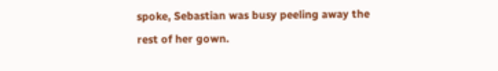spoke, Sebastian was busy peeling away the rest of her gown.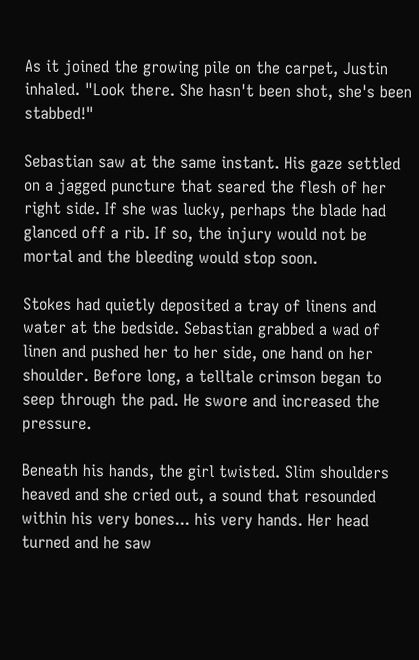As it joined the growing pile on the carpet, Justin inhaled. "Look there. She hasn't been shot, she's been stabbed!"

Sebastian saw at the same instant. His gaze settled on a jagged puncture that seared the flesh of her right side. If she was lucky, perhaps the blade had glanced off a rib. If so, the injury would not be mortal and the bleeding would stop soon.

Stokes had quietly deposited a tray of linens and water at the bedside. Sebastian grabbed a wad of linen and pushed her to her side, one hand on her shoulder. Before long, a telltale crimson began to seep through the pad. He swore and increased the pressure.

Beneath his hands, the girl twisted. Slim shoulders heaved and she cried out, a sound that resounded within his very bones... his very hands. Her head turned and he saw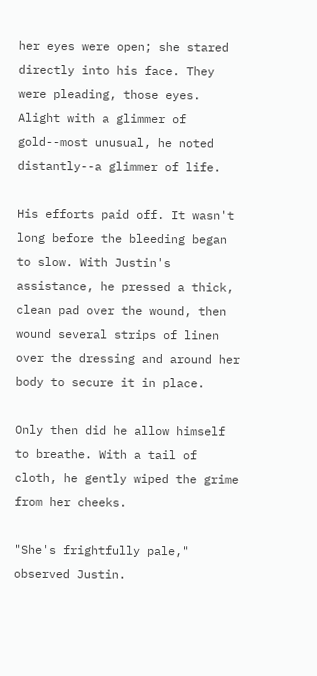her eyes were open; she stared directly into his face. They were pleading, those eyes. Alight with a glimmer of gold--most unusual, he noted distantly--a glimmer of life.

His efforts paid off. It wasn't long before the bleeding began to slow. With Justin's assistance, he pressed a thick, clean pad over the wound, then wound several strips of linen over the dressing and around her body to secure it in place.

Only then did he allow himself to breathe. With a tail of cloth, he gently wiped the grime from her cheeks.

"She's frightfully pale," observed Justin.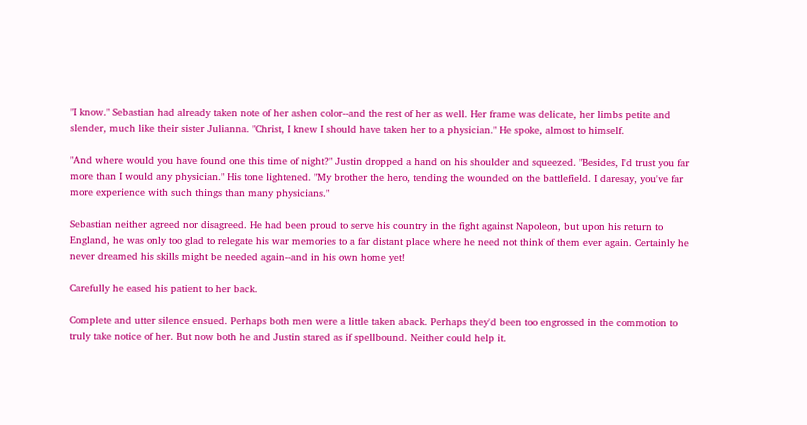"I know." Sebastian had already taken note of her ashen color--and the rest of her as well. Her frame was delicate, her limbs petite and slender, much like their sister Julianna. "Christ, I knew I should have taken her to a physician." He spoke, almost to himself.

"And where would you have found one this time of night?" Justin dropped a hand on his shoulder and squeezed. "Besides, I'd trust you far more than I would any physician." His tone lightened. "My brother the hero, tending the wounded on the battlefield. I daresay, you've far more experience with such things than many physicians."

Sebastian neither agreed nor disagreed. He had been proud to serve his country in the fight against Napoleon, but upon his return to England, he was only too glad to relegate his war memories to a far distant place where he need not think of them ever again. Certainly he never dreamed his skills might be needed again--and in his own home yet!

Carefully he eased his patient to her back.

Complete and utter silence ensued. Perhaps both men were a little taken aback. Perhaps they'd been too engrossed in the commotion to truly take notice of her. But now both he and Justin stared as if spellbound. Neither could help it.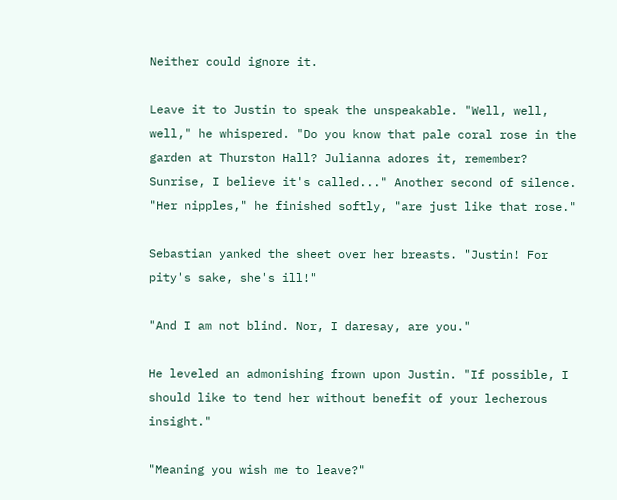Neither could ignore it.

Leave it to Justin to speak the unspeakable. "Well, well, well," he whispered. "Do you know that pale coral rose in the garden at Thurston Hall? Julianna adores it, remember? Sunrise, I believe it's called..." Another second of silence. "Her nipples," he finished softly, "are just like that rose."

Sebastian yanked the sheet over her breasts. "Justin! For pity's sake, she's ill!"

"And I am not blind. Nor, I daresay, are you."

He leveled an admonishing frown upon Justin. "If possible, I should like to tend her without benefit of your lecherous insight."

"Meaning you wish me to leave?"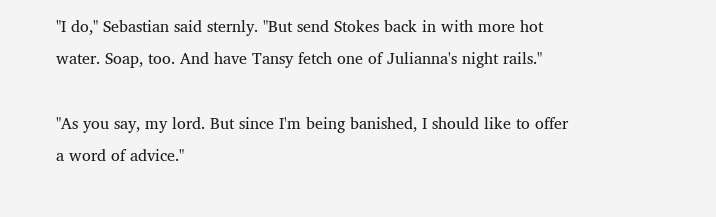"I do," Sebastian said sternly. "But send Stokes back in with more hot water. Soap, too. And have Tansy fetch one of Julianna's night rails."

"As you say, my lord. But since I'm being banished, I should like to offer a word of advice."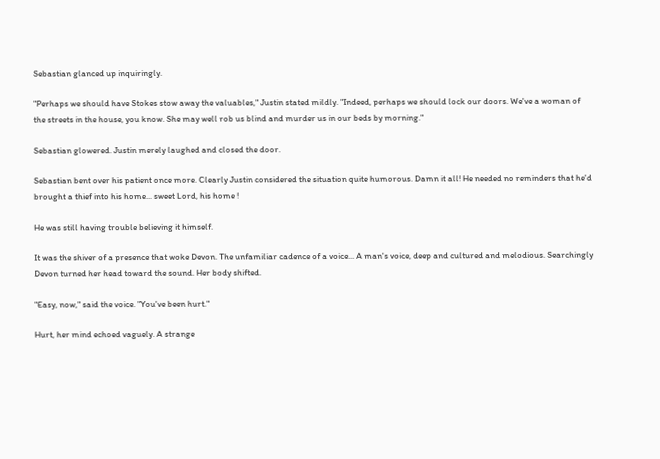Sebastian glanced up inquiringly.

"Perhaps we should have Stokes stow away the valuables," Justin stated mildly. "Indeed, perhaps we should lock our doors. We've a woman of the streets in the house, you know. She may well rob us blind and murder us in our beds by morning."

Sebastian glowered. Justin merely laughed and closed the door.

Sebastian bent over his patient once more. Clearly Justin considered the situation quite humorous. Damn it all! He needed no reminders that he'd brought a thief into his home... sweet Lord, his home !

He was still having trouble believing it himself.

It was the shiver of a presence that woke Devon. The unfamiliar cadence of a voice... A man's voice, deep and cultured and melodious. Searchingly Devon turned her head toward the sound. Her body shifted.

"Easy, now," said the voice. "You've been hurt."

Hurt, her mind echoed vaguely. A strange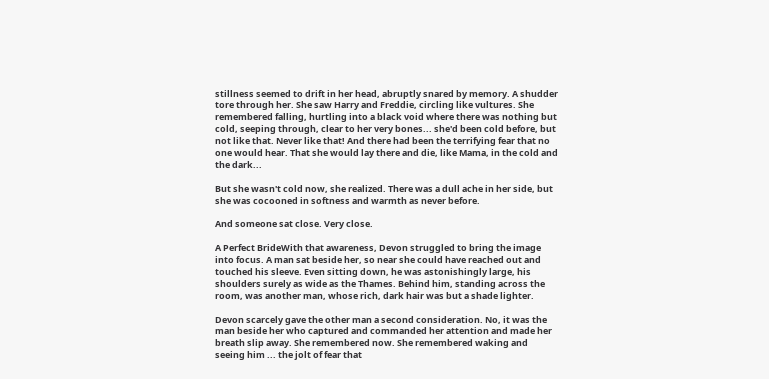stillness seemed to drift in her head, abruptly snared by memory. A shudder tore through her. She saw Harry and Freddie, circling like vultures. She remembered falling, hurtling into a black void where there was nothing but cold, seeping through, clear to her very bones... she'd been cold before, but not like that. Never like that! And there had been the terrifying fear that no one would hear. That she would lay there and die, like Mama, in the cold and the dark...

But she wasn't cold now, she realized. There was a dull ache in her side, but she was cocooned in softness and warmth as never before.

And someone sat close. Very close.

A Perfect BrideWith that awareness, Devon struggled to bring the image into focus. A man sat beside her, so near she could have reached out and touched his sleeve. Even sitting down, he was astonishingly large, his shoulders surely as wide as the Thames. Behind him, standing across the room, was another man, whose rich, dark hair was but a shade lighter.

Devon scarcely gave the other man a second consideration. No, it was the man beside her who captured and commanded her attention and made her breath slip away. She remembered now. She remembered waking and seeing him ... the jolt of fear that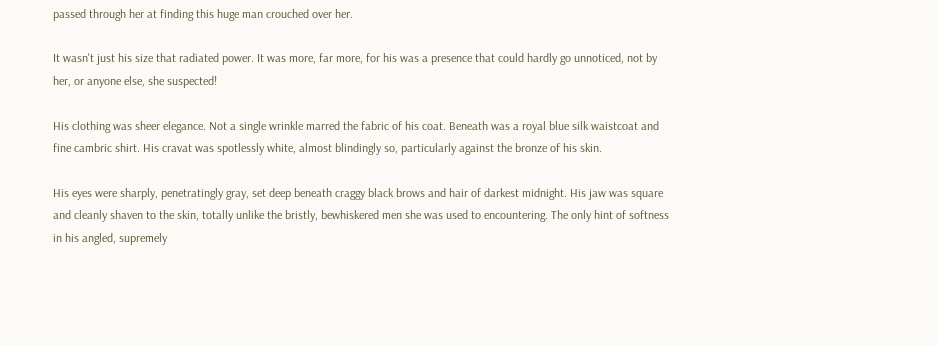passed through her at finding this huge man crouched over her.

It wasn't just his size that radiated power. It was more, far more, for his was a presence that could hardly go unnoticed, not by her, or anyone else, she suspected!

His clothing was sheer elegance. Not a single wrinkle marred the fabric of his coat. Beneath was a royal blue silk waistcoat and fine cambric shirt. His cravat was spotlessly white, almost blindingly so, particularly against the bronze of his skin.

His eyes were sharply, penetratingly gray, set deep beneath craggy black brows and hair of darkest midnight. His jaw was square and cleanly shaven to the skin, totally unlike the bristly, bewhiskered men she was used to encountering. The only hint of softness in his angled, supremely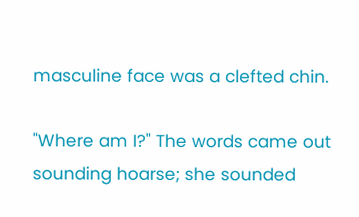masculine face was a clefted chin.

"Where am I?" The words came out sounding hoarse; she sounded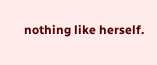nothing like herself.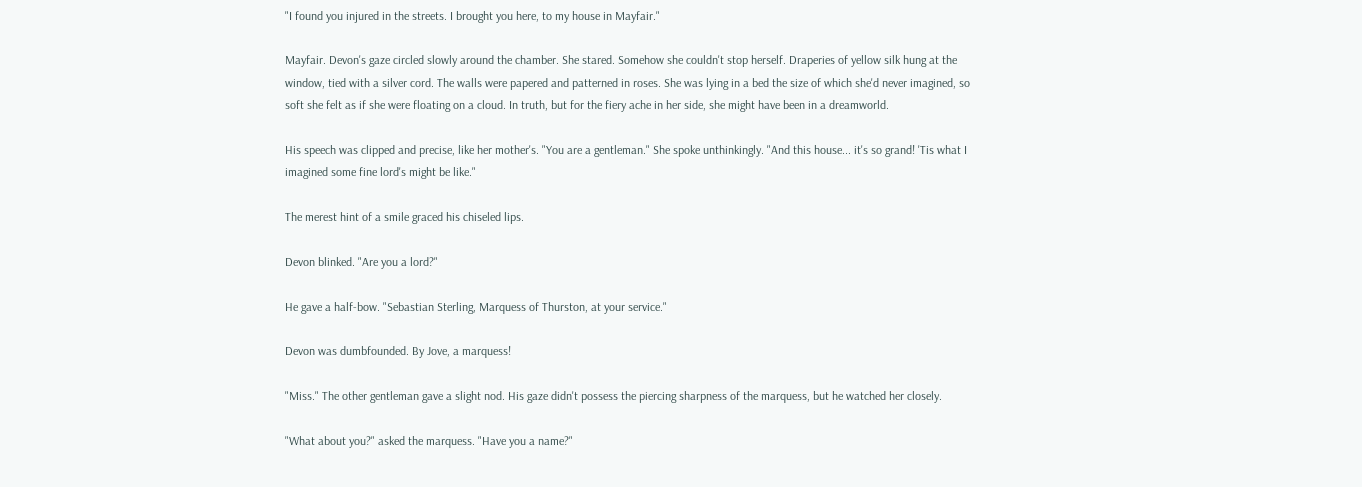"I found you injured in the streets. I brought you here, to my house in Mayfair."

Mayfair. Devon's gaze circled slowly around the chamber. She stared. Somehow she couldn't stop herself. Draperies of yellow silk hung at the window, tied with a silver cord. The walls were papered and patterned in roses. She was lying in a bed the size of which she'd never imagined, so soft she felt as if she were floating on a cloud. In truth, but for the fiery ache in her side, she might have been in a dreamworld.

His speech was clipped and precise, like her mother's. "You are a gentleman." She spoke unthinkingly. "And this house... it's so grand! 'Tis what I imagined some fine lord's might be like."

The merest hint of a smile graced his chiseled lips.

Devon blinked. "Are you a lord?"

He gave a half-bow. "Sebastian Sterling, Marquess of Thurston, at your service."

Devon was dumbfounded. By Jove, a marquess!

"Miss." The other gentleman gave a slight nod. His gaze didn't possess the piercing sharpness of the marquess, but he watched her closely.

"What about you?" asked the marquess. "Have you a name?"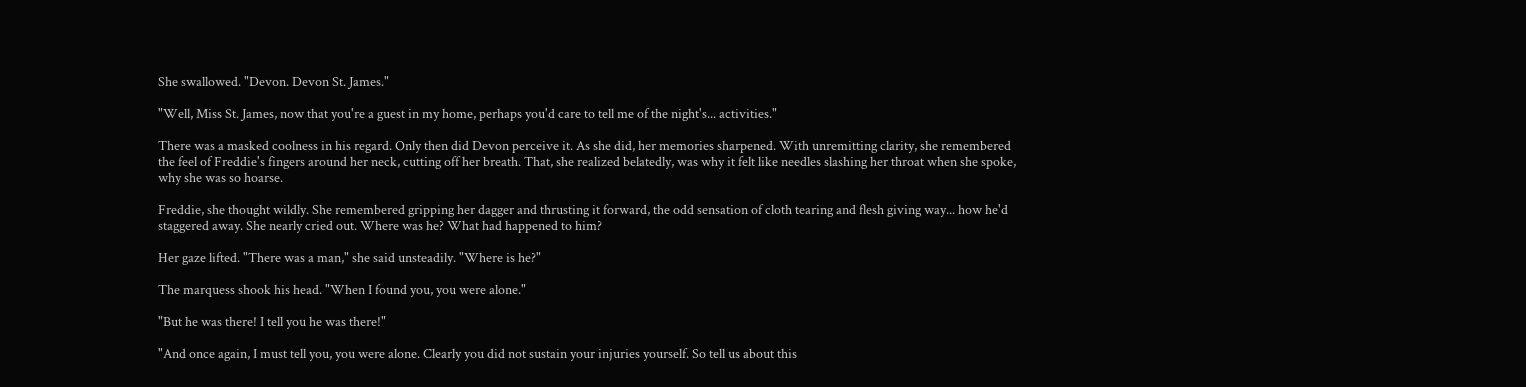She swallowed. "Devon. Devon St. James."

"Well, Miss St. James, now that you're a guest in my home, perhaps you'd care to tell me of the night's... activities."

There was a masked coolness in his regard. Only then did Devon perceive it. As she did, her memories sharpened. With unremitting clarity, she remembered the feel of Freddie's fingers around her neck, cutting off her breath. That, she realized belatedly, was why it felt like needles slashing her throat when she spoke, why she was so hoarse.

Freddie, she thought wildly. She remembered gripping her dagger and thrusting it forward, the odd sensation of cloth tearing and flesh giving way... how he'd staggered away. She nearly cried out. Where was he? What had happened to him?

Her gaze lifted. "There was a man," she said unsteadily. "Where is he?"

The marquess shook his head. "When I found you, you were alone."

"But he was there! I tell you he was there!"

"And once again, I must tell you, you were alone. Clearly you did not sustain your injuries yourself. So tell us about this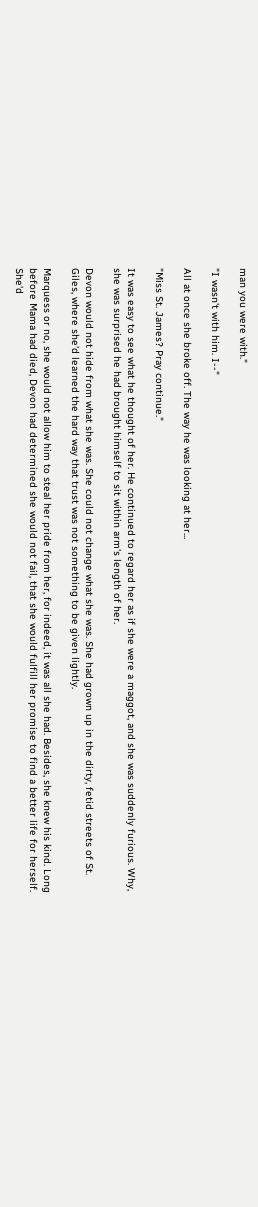man you were with."

"I wasn't with him. I--"

All at once she broke off. The way he was looking at her...

"Miss St. James? Pray continue."

It was easy to see what he thought of her. He continued to regard her as if she were a maggot, and she was suddenly furious. Why, she was surprised he had brought himself to sit within arm's length of her.

Devon would not hide from what she was. She could not change what she was. She had grown up in the dirty, fetid streets of St. Giles, where she'd learned the hard way that trust was not something to be given lightly.

Marquess or no, she would not allow him to steal her pride from her, for indeed, it was all she had. Besides, she knew his kind. Long before Mama had died, Devon had determined she would not fail, that she would fulfill her promise to find a better life for herself. She'd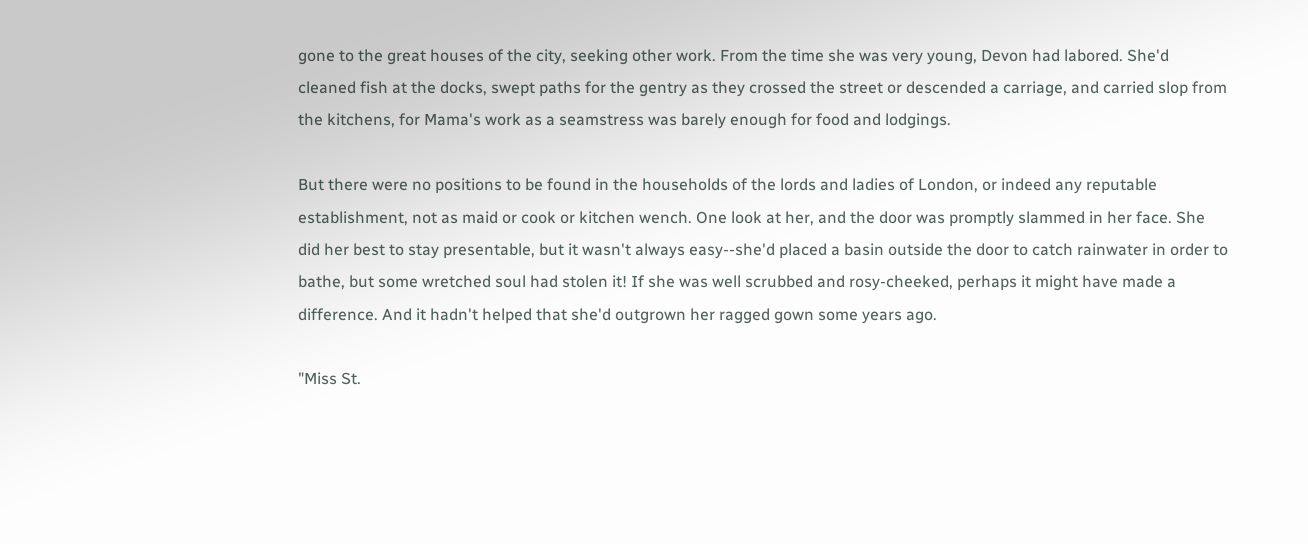gone to the great houses of the city, seeking other work. From the time she was very young, Devon had labored. She'd cleaned fish at the docks, swept paths for the gentry as they crossed the street or descended a carriage, and carried slop from the kitchens, for Mama's work as a seamstress was barely enough for food and lodgings.

But there were no positions to be found in the households of the lords and ladies of London, or indeed any reputable establishment, not as maid or cook or kitchen wench. One look at her, and the door was promptly slammed in her face. She did her best to stay presentable, but it wasn't always easy--she'd placed a basin outside the door to catch rainwater in order to bathe, but some wretched soul had stolen it! If she was well scrubbed and rosy-cheeked, perhaps it might have made a difference. And it hadn't helped that she'd outgrown her ragged gown some years ago.

"Miss St.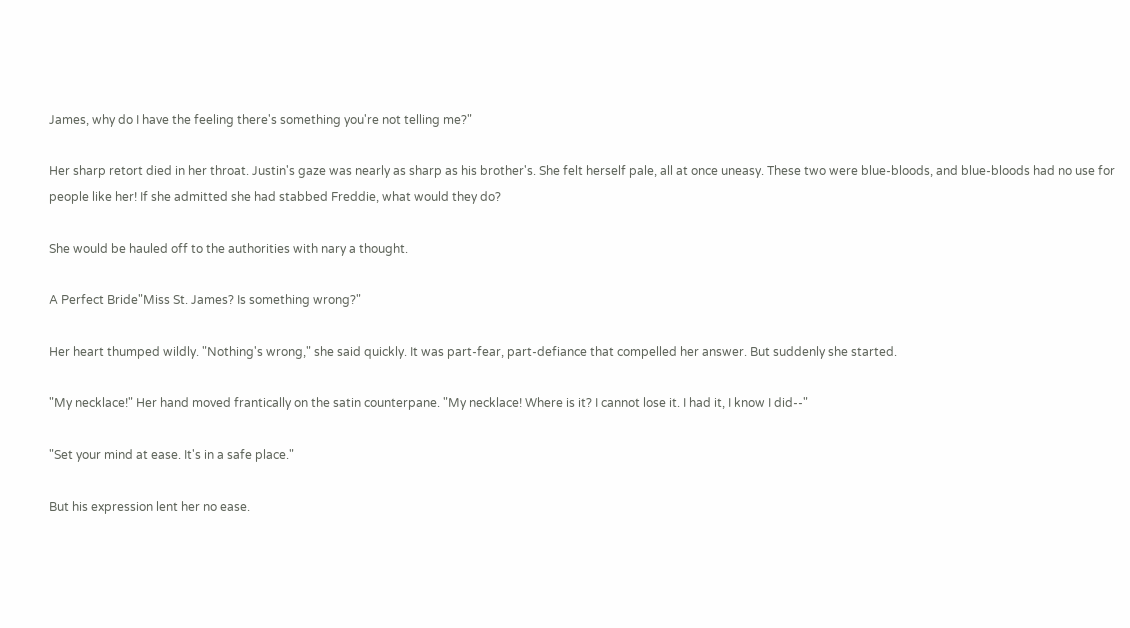James, why do I have the feeling there's something you're not telling me?"

Her sharp retort died in her throat. Justin's gaze was nearly as sharp as his brother's. She felt herself pale, all at once uneasy. These two were blue-bloods, and blue-bloods had no use for people like her! If she admitted she had stabbed Freddie, what would they do?

She would be hauled off to the authorities with nary a thought.

A Perfect Bride"Miss St. James? Is something wrong?"

Her heart thumped wildly. "Nothing's wrong," she said quickly. It was part-fear, part-defiance that compelled her answer. But suddenly she started.

"My necklace!" Her hand moved frantically on the satin counterpane. "My necklace! Where is it? I cannot lose it. I had it, I know I did--"

"Set your mind at ease. It's in a safe place."

But his expression lent her no ease.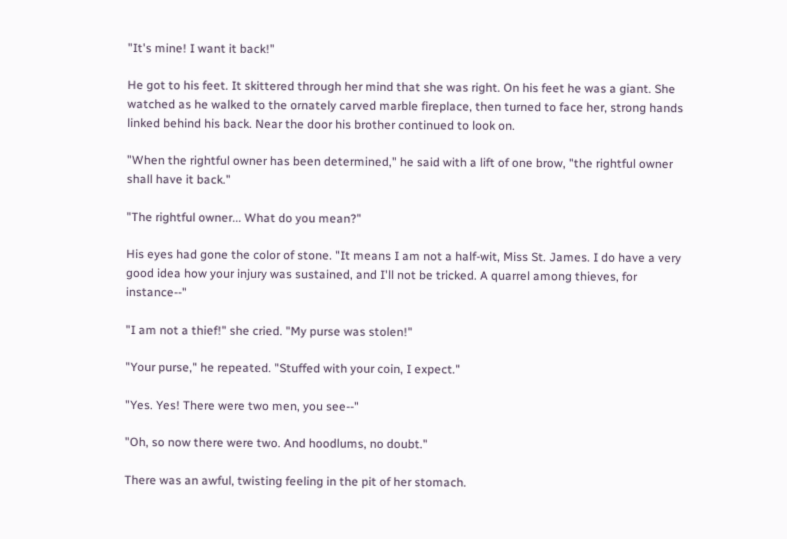"It's mine! I want it back!"

He got to his feet. It skittered through her mind that she was right. On his feet he was a giant. She watched as he walked to the ornately carved marble fireplace, then turned to face her, strong hands linked behind his back. Near the door his brother continued to look on.

"When the rightful owner has been determined," he said with a lift of one brow, "the rightful owner shall have it back."

"The rightful owner... What do you mean?"

His eyes had gone the color of stone. "It means I am not a half-wit, Miss St. James. I do have a very good idea how your injury was sustained, and I'll not be tricked. A quarrel among thieves, for instance--"

"I am not a thief!" she cried. "My purse was stolen!"

"Your purse," he repeated. "Stuffed with your coin, I expect."

"Yes. Yes! There were two men, you see--"

"Oh, so now there were two. And hoodlums, no doubt."

There was an awful, twisting feeling in the pit of her stomach.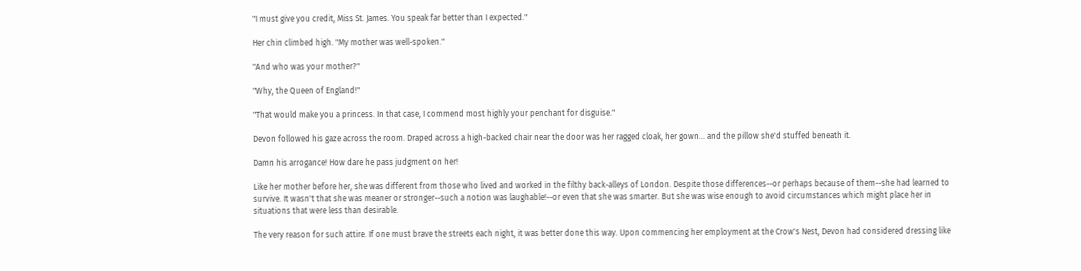"I must give you credit, Miss St. James. You speak far better than I expected."

Her chin climbed high. "My mother was well-spoken."

"And who was your mother?"

"Why, the Queen of England!"

"That would make you a princess. In that case, I commend most highly your penchant for disguise."

Devon followed his gaze across the room. Draped across a high-backed chair near the door was her ragged cloak, her gown... and the pillow she'd stuffed beneath it.

Damn his arrogance! How dare he pass judgment on her!

Like her mother before her, she was different from those who lived and worked in the filthy back-alleys of London. Despite those differences--or perhaps because of them--she had learned to survive. It wasn't that she was meaner or stronger--such a notion was laughable!--or even that she was smarter. But she was wise enough to avoid circumstances which might place her in situations that were less than desirable.

The very reason for such attire. If one must brave the streets each night, it was better done this way. Upon commencing her employment at the Crow's Nest, Devon had considered dressing like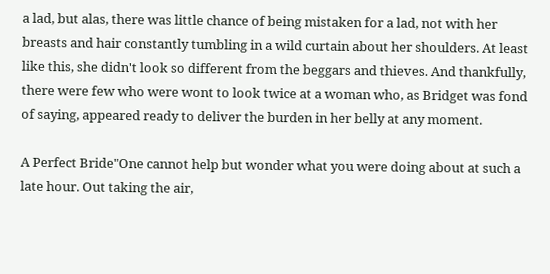a lad, but alas, there was little chance of being mistaken for a lad, not with her breasts and hair constantly tumbling in a wild curtain about her shoulders. At least like this, she didn't look so different from the beggars and thieves. And thankfully, there were few who were wont to look twice at a woman who, as Bridget was fond of saying, appeared ready to deliver the burden in her belly at any moment.

A Perfect Bride"One cannot help but wonder what you were doing about at such a late hour. Out taking the air,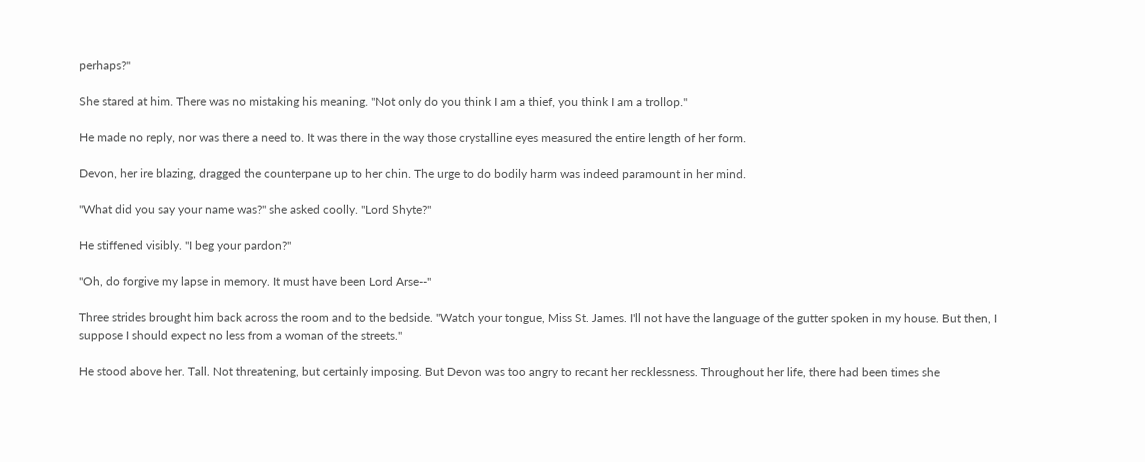perhaps?"

She stared at him. There was no mistaking his meaning. "Not only do you think I am a thief, you think I am a trollop."

He made no reply, nor was there a need to. It was there in the way those crystalline eyes measured the entire length of her form.

Devon, her ire blazing, dragged the counterpane up to her chin. The urge to do bodily harm was indeed paramount in her mind.

"What did you say your name was?" she asked coolly. "Lord Shyte?"

He stiffened visibly. "I beg your pardon?"

"Oh, do forgive my lapse in memory. It must have been Lord Arse--"

Three strides brought him back across the room and to the bedside. "Watch your tongue, Miss St. James. I'll not have the language of the gutter spoken in my house. But then, I suppose I should expect no less from a woman of the streets."

He stood above her. Tall. Not threatening, but certainly imposing. But Devon was too angry to recant her recklessness. Throughout her life, there had been times she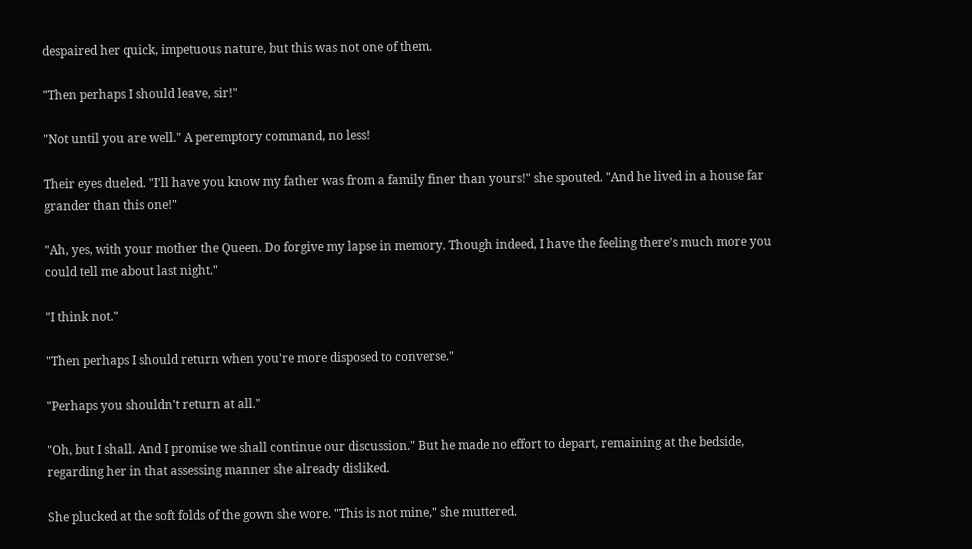despaired her quick, impetuous nature, but this was not one of them.

"Then perhaps I should leave, sir!"

"Not until you are well." A peremptory command, no less!

Their eyes dueled. "I'll have you know my father was from a family finer than yours!" she spouted. "And he lived in a house far grander than this one!"

"Ah, yes, with your mother the Queen. Do forgive my lapse in memory. Though indeed, I have the feeling there's much more you could tell me about last night."

"I think not."

"Then perhaps I should return when you're more disposed to converse."

"Perhaps you shouldn't return at all."

"Oh, but I shall. And I promise we shall continue our discussion." But he made no effort to depart, remaining at the bedside, regarding her in that assessing manner she already disliked.

She plucked at the soft folds of the gown she wore. "This is not mine," she muttered.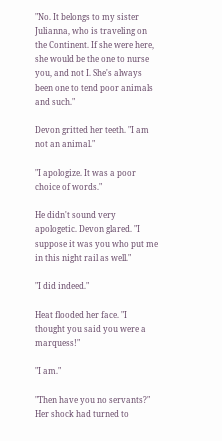"No. It belongs to my sister Julianna, who is traveling on the Continent. If she were here, she would be the one to nurse you, and not I. She's always been one to tend poor animals and such."

Devon gritted her teeth. "I am not an animal."

"I apologize. It was a poor choice of words."

He didn't sound very apologetic. Devon glared. "I suppose it was you who put me in this night rail as well."

"I did indeed."

Heat flooded her face. "I thought you said you were a marquess!"

"I am."

"Then have you no servants?" Her shock had turned to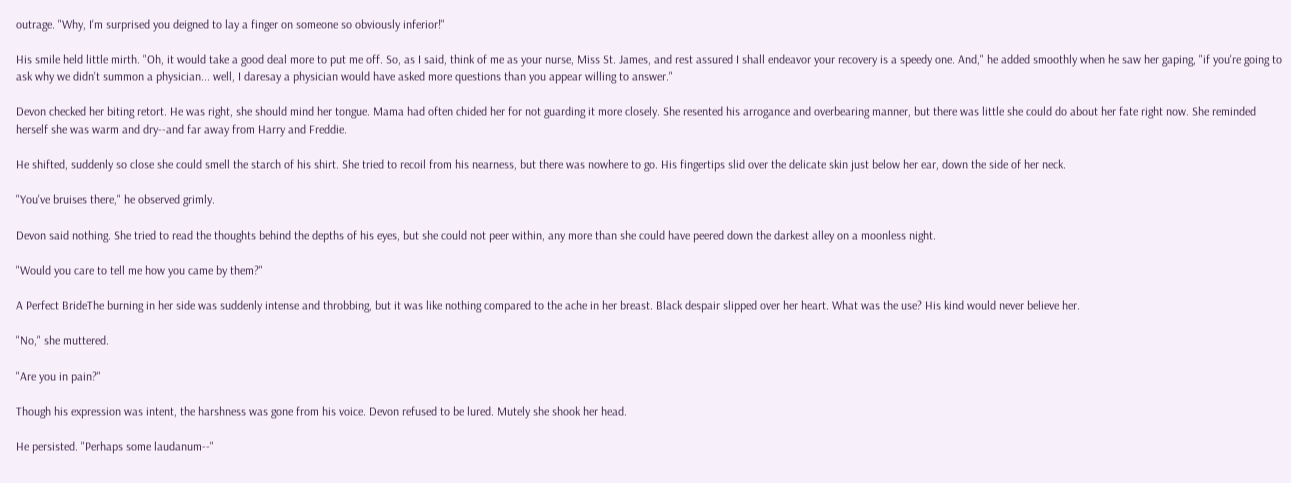outrage. "Why, I'm surprised you deigned to lay a finger on someone so obviously inferior!"

His smile held little mirth. "Oh, it would take a good deal more to put me off. So, as I said, think of me as your nurse, Miss St. James, and rest assured I shall endeavor your recovery is a speedy one. And," he added smoothly when he saw her gaping, "if you're going to ask why we didn't summon a physician... well, I daresay a physician would have asked more questions than you appear willing to answer."

Devon checked her biting retort. He was right, she should mind her tongue. Mama had often chided her for not guarding it more closely. She resented his arrogance and overbearing manner, but there was little she could do about her fate right now. She reminded herself she was warm and dry--and far away from Harry and Freddie.

He shifted, suddenly so close she could smell the starch of his shirt. She tried to recoil from his nearness, but there was nowhere to go. His fingertips slid over the delicate skin just below her ear, down the side of her neck.

"You've bruises there," he observed grimly.

Devon said nothing. She tried to read the thoughts behind the depths of his eyes, but she could not peer within, any more than she could have peered down the darkest alley on a moonless night.

"Would you care to tell me how you came by them?"

A Perfect BrideThe burning in her side was suddenly intense and throbbing, but it was like nothing compared to the ache in her breast. Black despair slipped over her heart. What was the use? His kind would never believe her.

"No," she muttered.

"Are you in pain?"

Though his expression was intent, the harshness was gone from his voice. Devon refused to be lured. Mutely she shook her head.

He persisted. "Perhaps some laudanum--"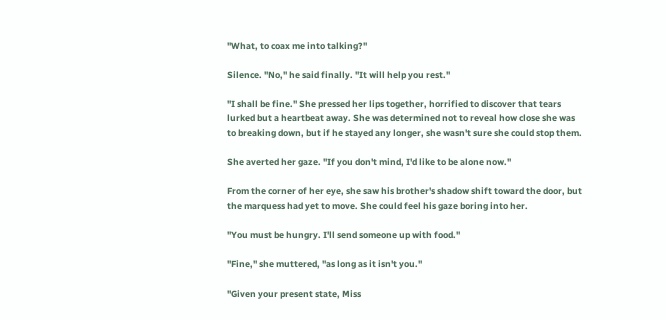"What, to coax me into talking?"

Silence. "No," he said finally. "It will help you rest."

"I shall be fine." She pressed her lips together, horrified to discover that tears lurked but a heartbeat away. She was determined not to reveal how close she was to breaking down, but if he stayed any longer, she wasn't sure she could stop them.

She averted her gaze. "If you don't mind, I'd like to be alone now."

From the corner of her eye, she saw his brother's shadow shift toward the door, but the marquess had yet to move. She could feel his gaze boring into her.

"You must be hungry. I'll send someone up with food."

"Fine," she muttered, "as long as it isn't you."

"Given your present state, Miss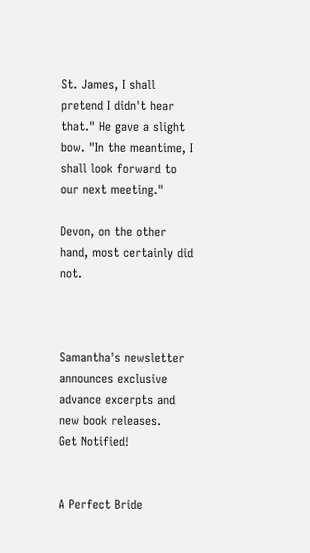St. James, I shall pretend I didn't hear that." He gave a slight bow. "In the meantime, I shall look forward to our next meeting."

Devon, on the other hand, most certainly did not.



Samantha's newsletter announces exclusive advance excerpts and new book releases.
Get Notified!


A Perfect Bride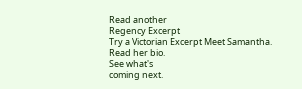Read another
Regency Excerpt
Try a Victorian Excerpt Meet Samantha.
Read her bio.
See what's
coming next.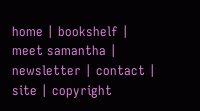home | bookshelf | meet samantha | newsletter | contact | site | copyright